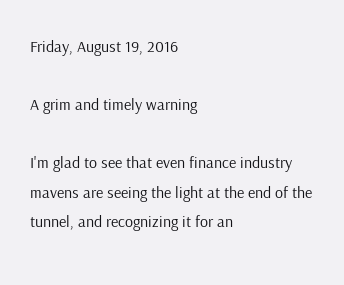Friday, August 19, 2016

A grim and timely warning

I'm glad to see that even finance industry mavens are seeing the light at the end of the tunnel, and recognizing it for an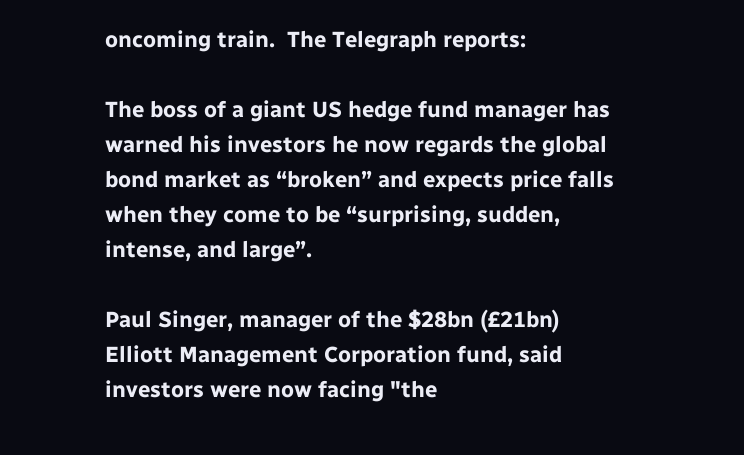oncoming train.  The Telegraph reports:

The boss of a giant US hedge fund manager has warned his investors he now regards the global bond market as “broken” and expects price falls when they come to be “surprising, sudden, intense, and large”.

Paul Singer, manager of the $28bn (£21bn) Elliott Management Corporation fund, said investors were now facing "the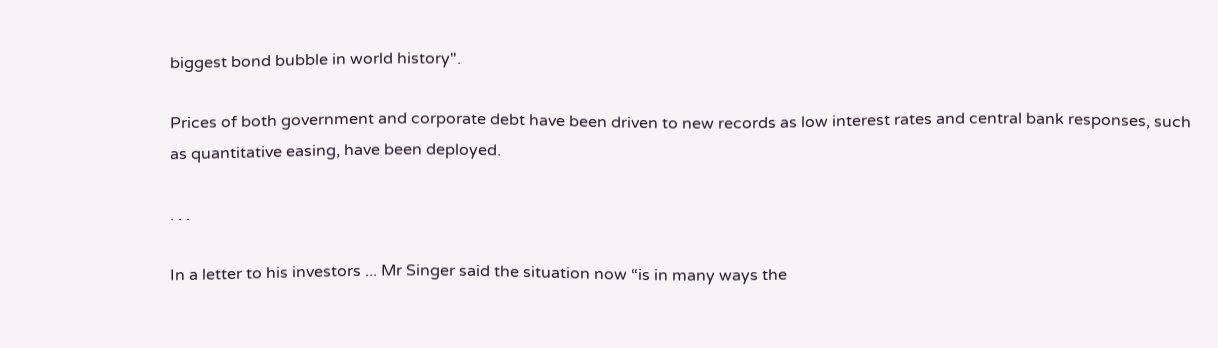biggest bond bubble in world history".

Prices of both government and corporate debt have been driven to new records as low interest rates and central bank responses, such as quantitative easing, have been deployed.

. . .

In a letter to his investors ... Mr Singer said the situation now “is in many ways the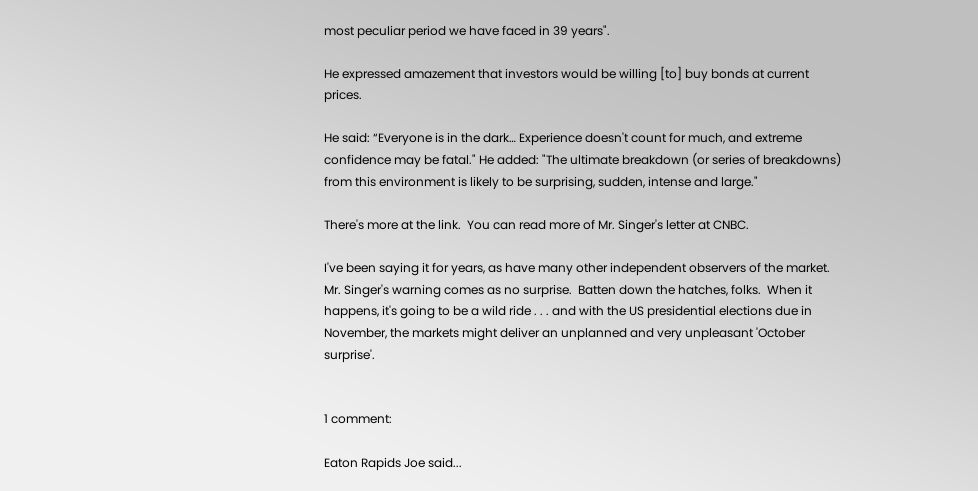most peculiar period we have faced in 39 years".

He expressed amazement that investors would be willing [to] buy bonds at current prices.

He said: “Everyone is in the dark… Experience doesn't count for much, and extreme confidence may be fatal." He added: "The ultimate breakdown (or series of breakdowns) from this environment is likely to be surprising, sudden, intense and large."

There's more at the link.  You can read more of Mr. Singer's letter at CNBC.

I've been saying it for years, as have many other independent observers of the market.  Mr. Singer's warning comes as no surprise.  Batten down the hatches, folks.  When it happens, it's going to be a wild ride . . . and with the US presidential elections due in November, the markets might deliver an unplanned and very unpleasant 'October surprise'.


1 comment:

Eaton Rapids Joe said...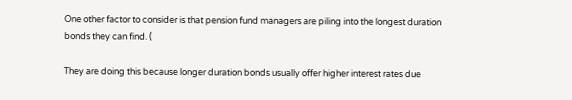One other factor to consider is that pension fund managers are piling into the longest duration bonds they can find. (

They are doing this because longer duration bonds usually offer higher interest rates due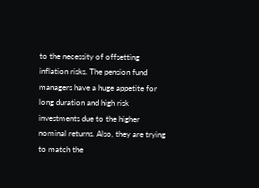to the necessity of offsetting inflation risks. The pension fund managers have a huge appetite for long duration and high risk investments due to the higher nominal returns. Also, they are trying to match the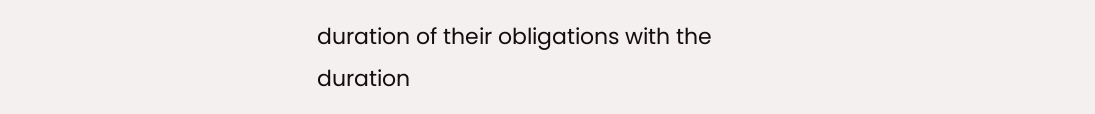duration of their obligations with the duration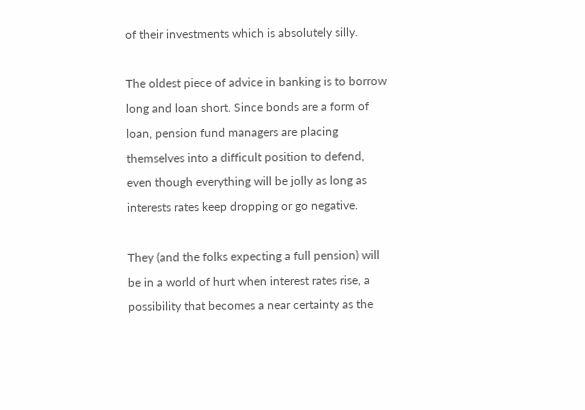of their investments which is absolutely silly.

The oldest piece of advice in banking is to borrow long and loan short. Since bonds are a form of loan, pension fund managers are placing themselves into a difficult position to defend, even though everything will be jolly as long as interests rates keep dropping or go negative.

They (and the folks expecting a full pension) will be in a world of hurt when interest rates rise, a possibility that becomes a near certainty as the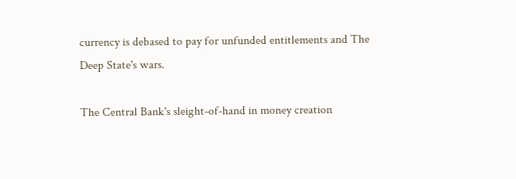currency is debased to pay for unfunded entitlements and The Deep State's wars.

The Central Bank's sleight-of-hand in money creation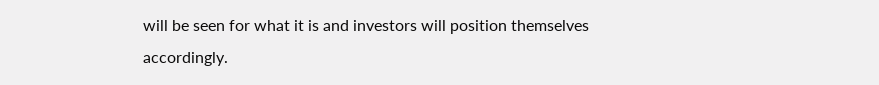will be seen for what it is and investors will position themselves accordingly.